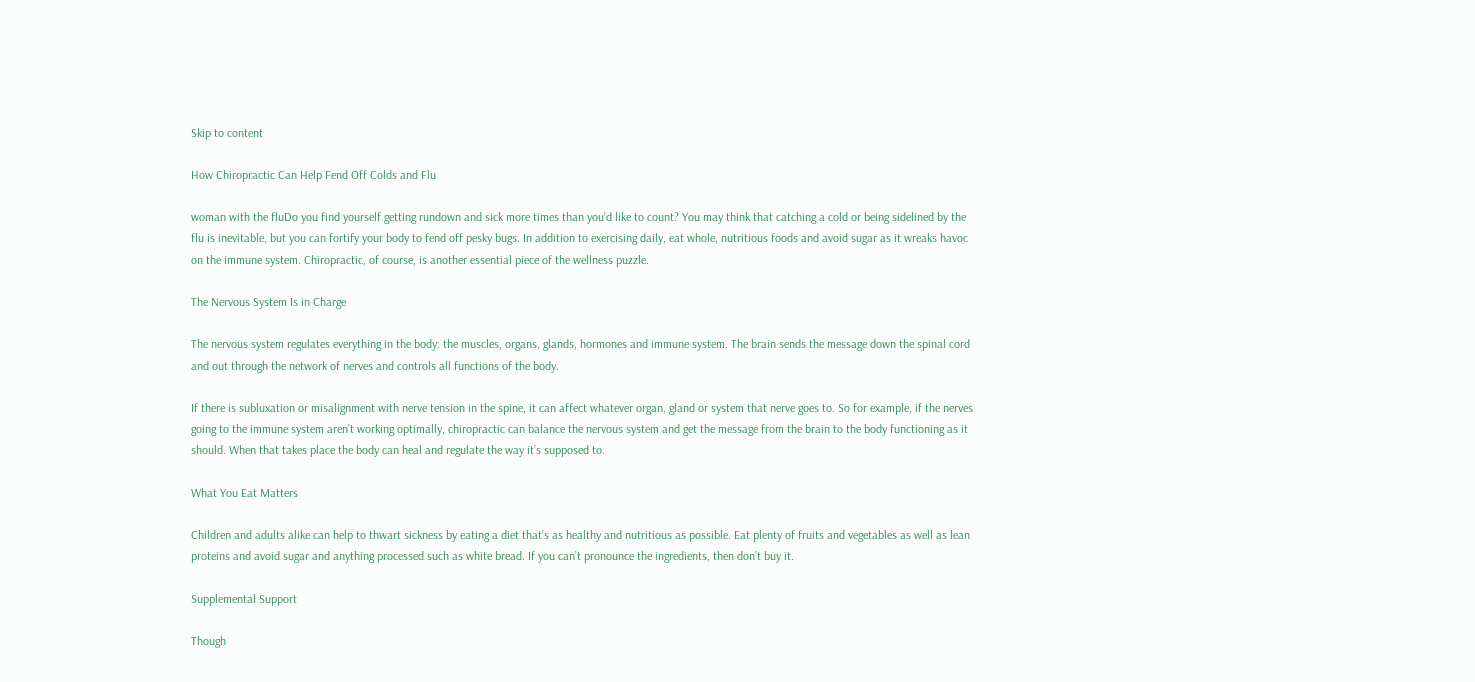Skip to content

How Chiropractic Can Help Fend Off Colds and Flu

woman with the fluDo you find yourself getting rundown and sick more times than you’d like to count? You may think that catching a cold or being sidelined by the flu is inevitable, but you can fortify your body to fend off pesky bugs. In addition to exercising daily, eat whole, nutritious foods and avoid sugar as it wreaks havoc on the immune system. Chiropractic, of course, is another essential piece of the wellness puzzle.

The Nervous System Is in Charge

The nervous system regulates everything in the body: the muscles, organs, glands, hormones and immune system. The brain sends the message down the spinal cord and out through the network of nerves and controls all functions of the body.

If there is subluxation or misalignment with nerve tension in the spine, it can affect whatever organ, gland or system that nerve goes to. So for example, if the nerves going to the immune system aren’t working optimally, chiropractic can balance the nervous system and get the message from the brain to the body functioning as it should. When that takes place the body can heal and regulate the way it’s supposed to.

What You Eat Matters

Children and adults alike can help to thwart sickness by eating a diet that’s as healthy and nutritious as possible. Eat plenty of fruits and vegetables as well as lean proteins and avoid sugar and anything processed such as white bread. If you can’t pronounce the ingredients, then don’t buy it.

Supplemental Support

Though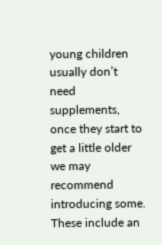young children usually don’t need supplements, once they start to get a little older we may recommend introducing some. These include an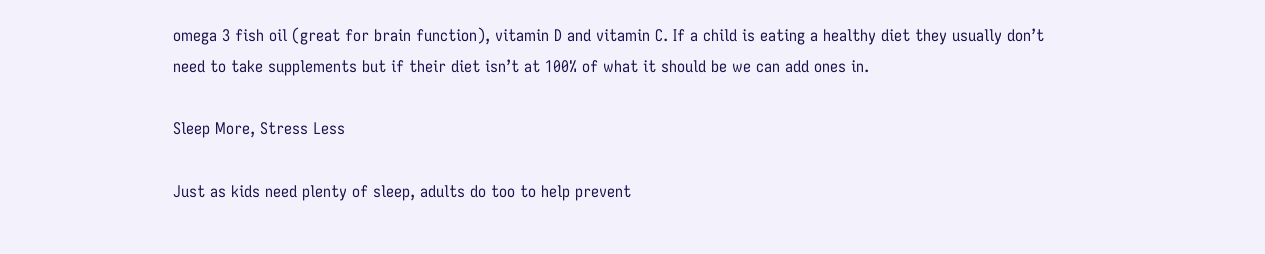omega 3 fish oil (great for brain function), vitamin D and vitamin C. If a child is eating a healthy diet they usually don’t need to take supplements but if their diet isn’t at 100% of what it should be we can add ones in.

Sleep More, Stress Less

Just as kids need plenty of sleep, adults do too to help prevent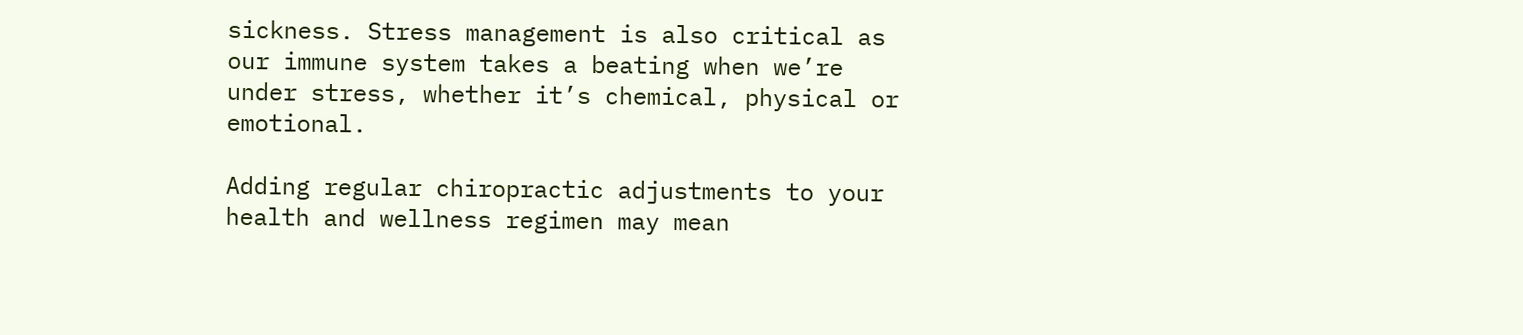sickness. Stress management is also critical as our immune system takes a beating when we’re under stress, whether it’s chemical, physical or emotional.

Adding regular chiropractic adjustments to your health and wellness regimen may mean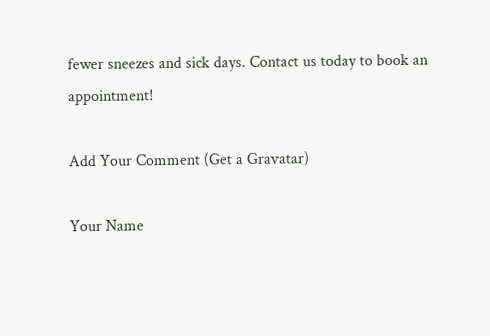fewer sneezes and sick days. Contact us today to book an appointment!

Add Your Comment (Get a Gravatar)

Your Name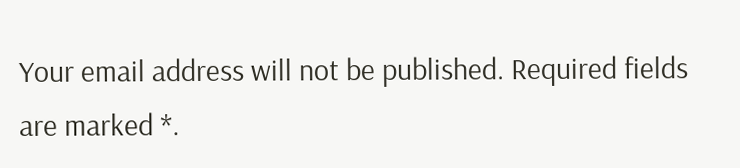Your email address will not be published. Required fields are marked *.